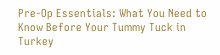Pre-Op Essentials: What You Need to Know Before Your Tummy Tuck in Turkey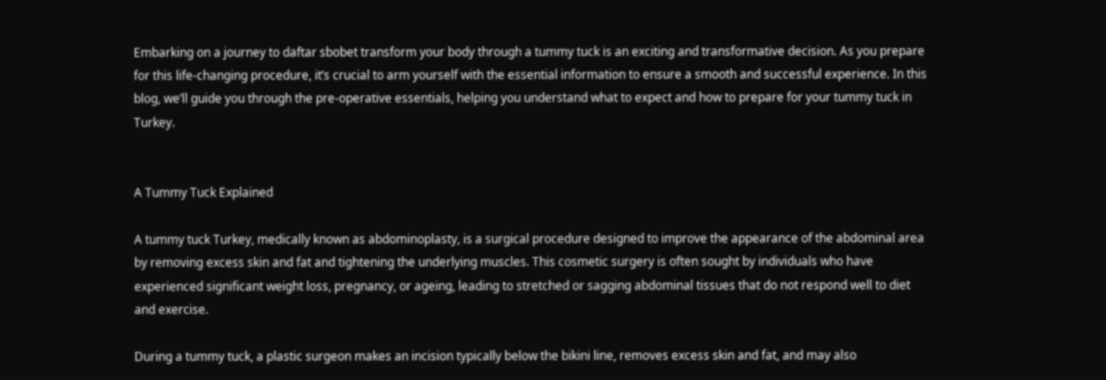Embarking on a journey to daftar sbobet transform your body through a tummy tuck is an exciting and transformative decision. As you prepare for this life-changing procedure, it’s crucial to arm yourself with the essential information to ensure a smooth and successful experience. In this blog, we’ll guide you through the pre-operative essentials, helping you understand what to expect and how to prepare for your tummy tuck in Turkey.


A Tummy Tuck Explained

A tummy tuck Turkey, medically known as abdominoplasty, is a surgical procedure designed to improve the appearance of the abdominal area by removing excess skin and fat and tightening the underlying muscles. This cosmetic surgery is often sought by individuals who have experienced significant weight loss, pregnancy, or ageing, leading to stretched or sagging abdominal tissues that do not respond well to diet and exercise.

During a tummy tuck, a plastic surgeon makes an incision typically below the bikini line, removes excess skin and fat, and may also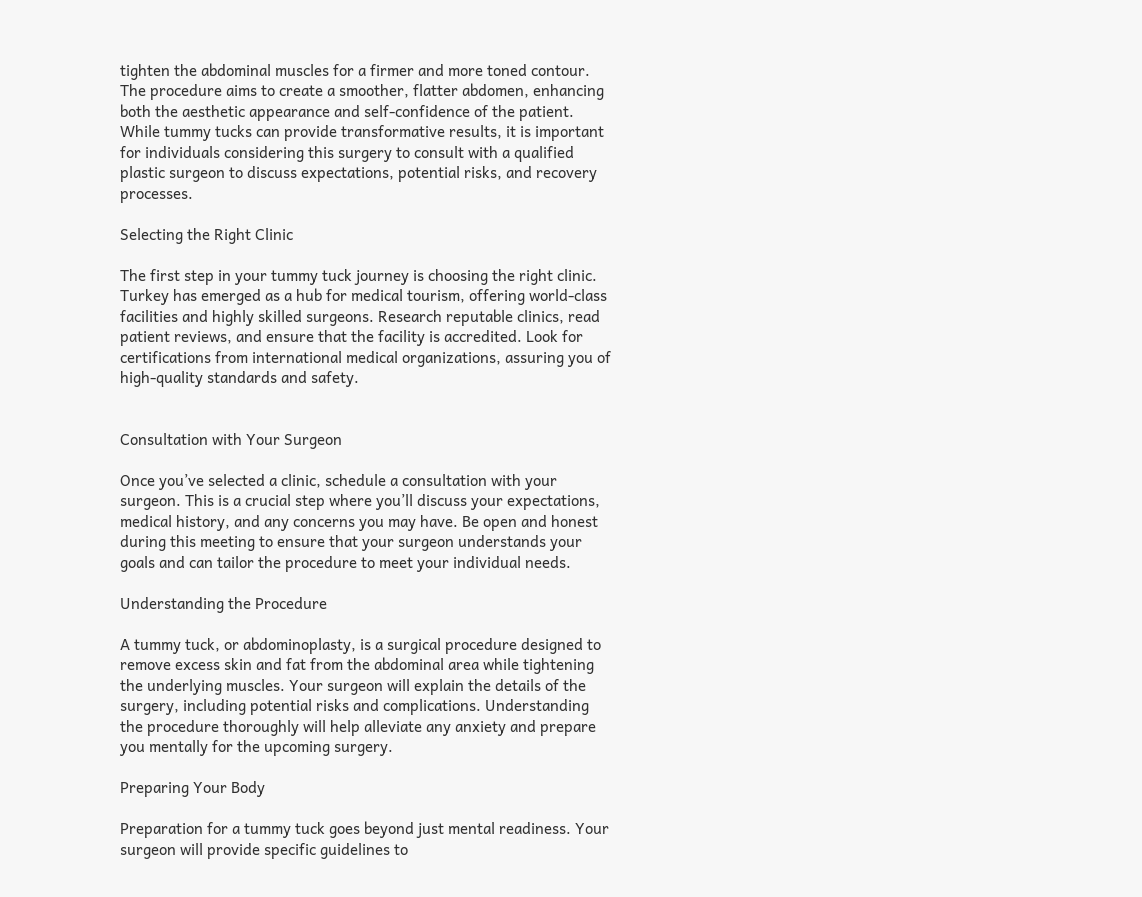tighten the abdominal muscles for a firmer and more toned contour. The procedure aims to create a smoother, flatter abdomen, enhancing both the aesthetic appearance and self-confidence of the patient. While tummy tucks can provide transformative results, it is important for individuals considering this surgery to consult with a qualified plastic surgeon to discuss expectations, potential risks, and recovery processes.

Selecting the Right Clinic

The first step in your tummy tuck journey is choosing the right clinic. Turkey has emerged as a hub for medical tourism, offering world-class facilities and highly skilled surgeons. Research reputable clinics, read patient reviews, and ensure that the facility is accredited. Look for certifications from international medical organizations, assuring you of high-quality standards and safety.


Consultation with Your Surgeon

Once you’ve selected a clinic, schedule a consultation with your surgeon. This is a crucial step where you’ll discuss your expectations, medical history, and any concerns you may have. Be open and honest during this meeting to ensure that your surgeon understands your goals and can tailor the procedure to meet your individual needs.

Understanding the Procedure

A tummy tuck, or abdominoplasty, is a surgical procedure designed to remove excess skin and fat from the abdominal area while tightening the underlying muscles. Your surgeon will explain the details of the surgery, including potential risks and complications. Understanding the procedure thoroughly will help alleviate any anxiety and prepare you mentally for the upcoming surgery.

Preparing Your Body

Preparation for a tummy tuck goes beyond just mental readiness. Your surgeon will provide specific guidelines to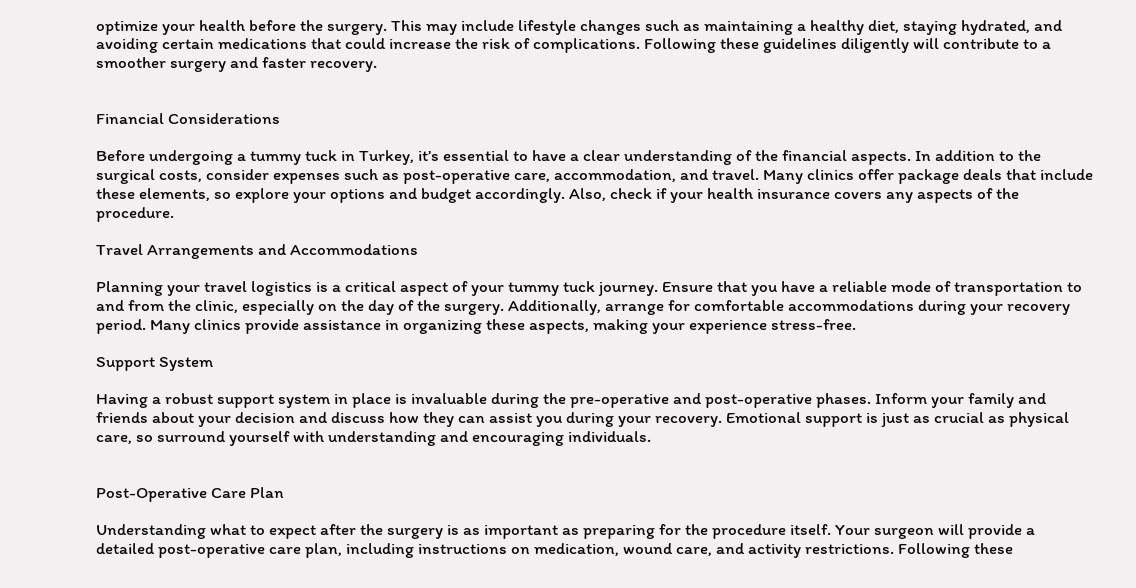optimize your health before the surgery. This may include lifestyle changes such as maintaining a healthy diet, staying hydrated, and avoiding certain medications that could increase the risk of complications. Following these guidelines diligently will contribute to a smoother surgery and faster recovery.


Financial Considerations

Before undergoing a tummy tuck in Turkey, it’s essential to have a clear understanding of the financial aspects. In addition to the surgical costs, consider expenses such as post-operative care, accommodation, and travel. Many clinics offer package deals that include these elements, so explore your options and budget accordingly. Also, check if your health insurance covers any aspects of the procedure.

Travel Arrangements and Accommodations

Planning your travel logistics is a critical aspect of your tummy tuck journey. Ensure that you have a reliable mode of transportation to and from the clinic, especially on the day of the surgery. Additionally, arrange for comfortable accommodations during your recovery period. Many clinics provide assistance in organizing these aspects, making your experience stress-free.

Support System

Having a robust support system in place is invaluable during the pre-operative and post-operative phases. Inform your family and friends about your decision and discuss how they can assist you during your recovery. Emotional support is just as crucial as physical care, so surround yourself with understanding and encouraging individuals.


Post-Operative Care Plan

Understanding what to expect after the surgery is as important as preparing for the procedure itself. Your surgeon will provide a detailed post-operative care plan, including instructions on medication, wound care, and activity restrictions. Following these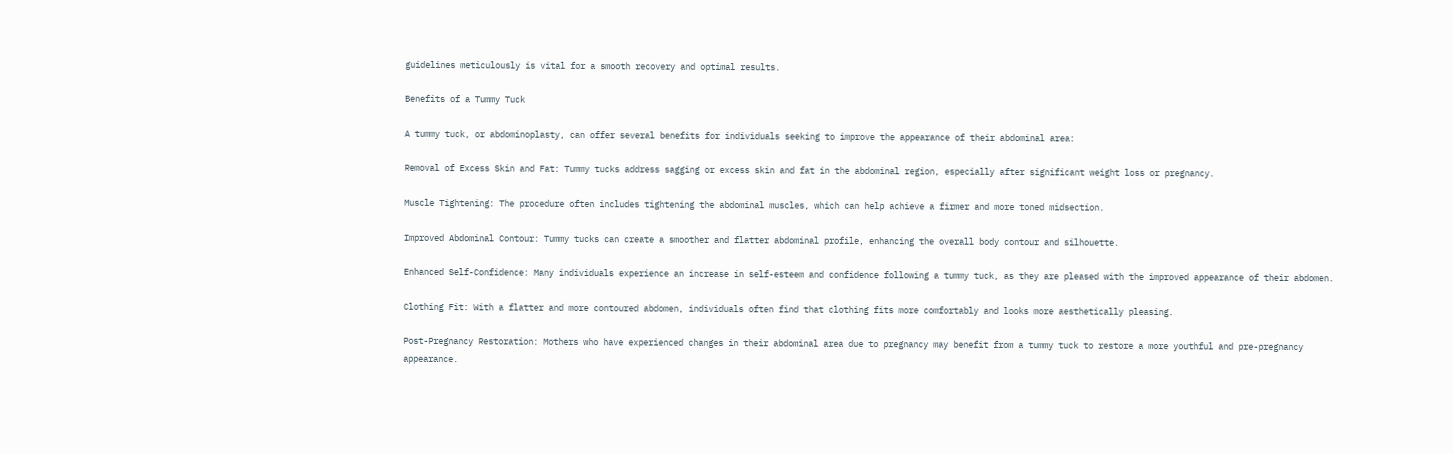guidelines meticulously is vital for a smooth recovery and optimal results.

Benefits of a Tummy Tuck

A tummy tuck, or abdominoplasty, can offer several benefits for individuals seeking to improve the appearance of their abdominal area:

Removal of Excess Skin and Fat: Tummy tucks address sagging or excess skin and fat in the abdominal region, especially after significant weight loss or pregnancy.

Muscle Tightening: The procedure often includes tightening the abdominal muscles, which can help achieve a firmer and more toned midsection.

Improved Abdominal Contour: Tummy tucks can create a smoother and flatter abdominal profile, enhancing the overall body contour and silhouette.

Enhanced Self-Confidence: Many individuals experience an increase in self-esteem and confidence following a tummy tuck, as they are pleased with the improved appearance of their abdomen.

Clothing Fit: With a flatter and more contoured abdomen, individuals often find that clothing fits more comfortably and looks more aesthetically pleasing.

Post-Pregnancy Restoration: Mothers who have experienced changes in their abdominal area due to pregnancy may benefit from a tummy tuck to restore a more youthful and pre-pregnancy appearance.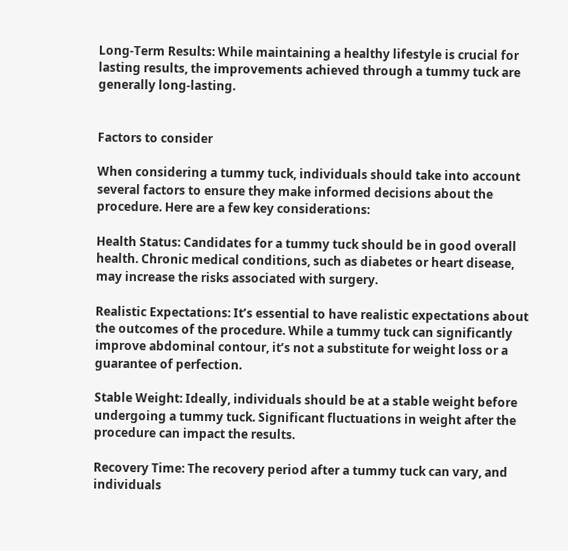Long-Term Results: While maintaining a healthy lifestyle is crucial for lasting results, the improvements achieved through a tummy tuck are generally long-lasting.


Factors to consider

When considering a tummy tuck, individuals should take into account several factors to ensure they make informed decisions about the procedure. Here are a few key considerations:

Health Status: Candidates for a tummy tuck should be in good overall health. Chronic medical conditions, such as diabetes or heart disease, may increase the risks associated with surgery.

Realistic Expectations: It’s essential to have realistic expectations about the outcomes of the procedure. While a tummy tuck can significantly improve abdominal contour, it’s not a substitute for weight loss or a guarantee of perfection.

Stable Weight: Ideally, individuals should be at a stable weight before undergoing a tummy tuck. Significant fluctuations in weight after the procedure can impact the results.

Recovery Time: The recovery period after a tummy tuck can vary, and individuals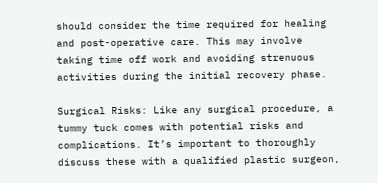should consider the time required for healing and post-operative care. This may involve taking time off work and avoiding strenuous activities during the initial recovery phase.

Surgical Risks: Like any surgical procedure, a tummy tuck comes with potential risks and complications. It’s important to thoroughly discuss these with a qualified plastic surgeon,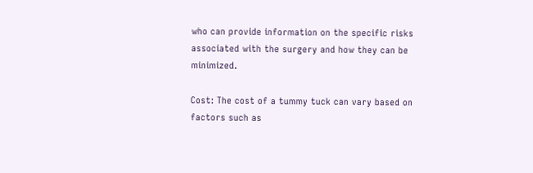who can provide information on the specific risks associated with the surgery and how they can be minimized.

Cost: The cost of a tummy tuck can vary based on factors such as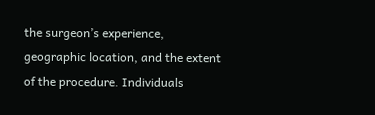the surgeon’s experience, geographic location, and the extent of the procedure. Individuals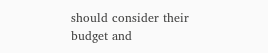should consider their budget and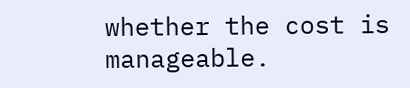whether the cost is manageable.